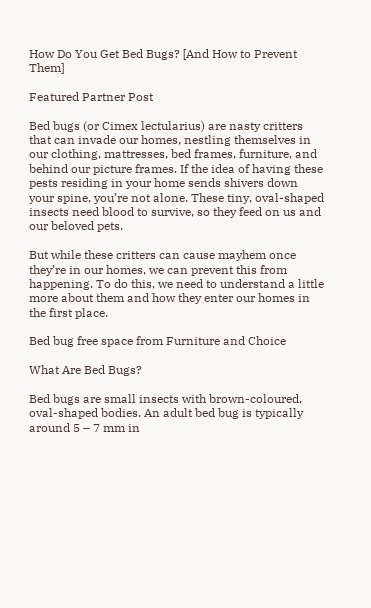How Do You Get Bed Bugs? [And How to Prevent Them]

Featured Partner Post

Bed bugs (or Cimex lectularius) are nasty critters that can invade our homes, nestling themselves in our clothing, mattresses, bed frames, furniture, and behind our picture frames. If the idea of having these pests residing in your home sends shivers down your spine, you’re not alone. These tiny, oval-shaped insects need blood to survive, so they feed on us and our beloved pets.

But while these critters can cause mayhem once they’re in our homes, we can prevent this from happening. To do this, we need to understand a little more about them and how they enter our homes in the first place.

Bed bug free space from Furniture and Choice

What Are Bed Bugs?

Bed bugs are small insects with brown-coloured, oval-shaped bodies. An adult bed bug is typically around 5 – 7 mm in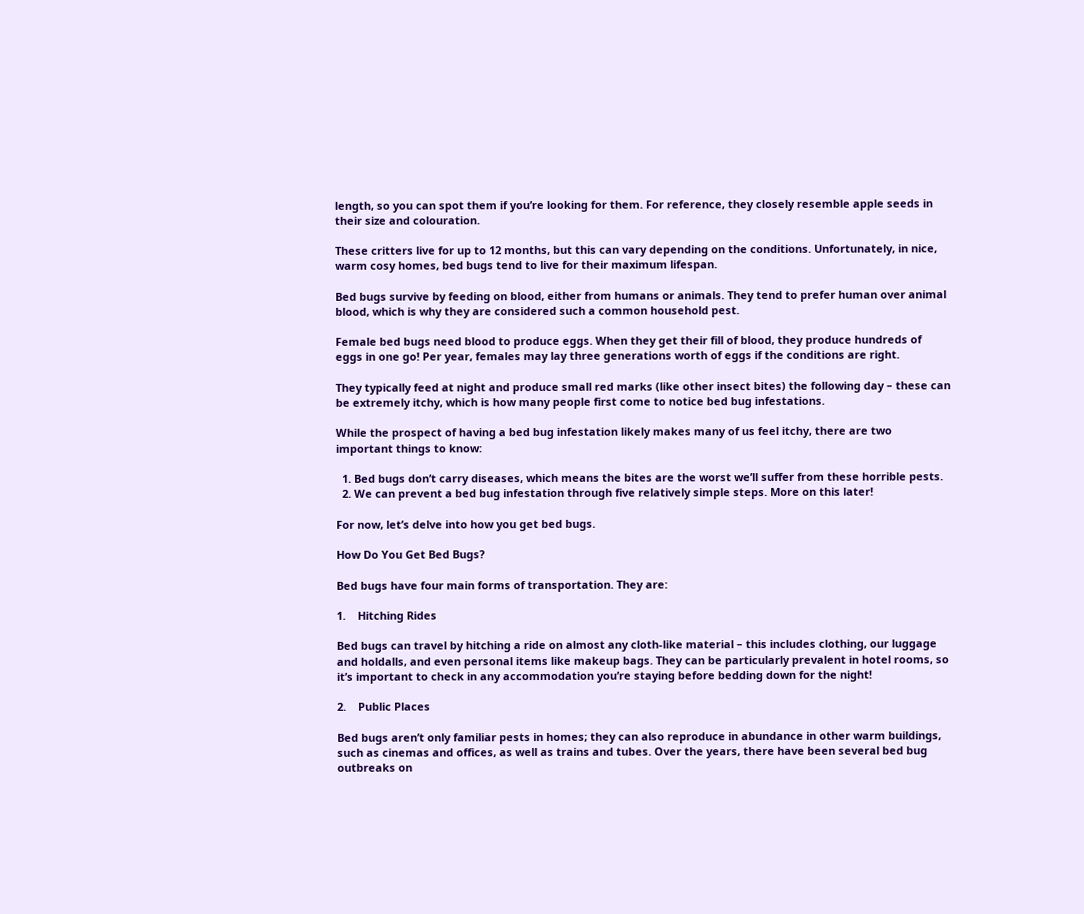length, so you can spot them if you’re looking for them. For reference, they closely resemble apple seeds in their size and colouration.

These critters live for up to 12 months, but this can vary depending on the conditions. Unfortunately, in nice, warm cosy homes, bed bugs tend to live for their maximum lifespan.

Bed bugs survive by feeding on blood, either from humans or animals. They tend to prefer human over animal blood, which is why they are considered such a common household pest.

Female bed bugs need blood to produce eggs. When they get their fill of blood, they produce hundreds of eggs in one go! Per year, females may lay three generations worth of eggs if the conditions are right.

They typically feed at night and produce small red marks (like other insect bites) the following day – these can be extremely itchy, which is how many people first come to notice bed bug infestations.

While the prospect of having a bed bug infestation likely makes many of us feel itchy, there are two important things to know:

  1. Bed bugs don’t carry diseases, which means the bites are the worst we’ll suffer from these horrible pests.
  2. We can prevent a bed bug infestation through five relatively simple steps. More on this later!

For now, let’s delve into how you get bed bugs.

How Do You Get Bed Bugs?

Bed bugs have four main forms of transportation. They are:

1.    Hitching Rides

Bed bugs can travel by hitching a ride on almost any cloth-like material – this includes clothing, our luggage and holdalls, and even personal items like makeup bags. They can be particularly prevalent in hotel rooms, so it’s important to check in any accommodation you’re staying before bedding down for the night!

2.    Public Places

Bed bugs aren’t only familiar pests in homes; they can also reproduce in abundance in other warm buildings, such as cinemas and offices, as well as trains and tubes. Over the years, there have been several bed bug outbreaks on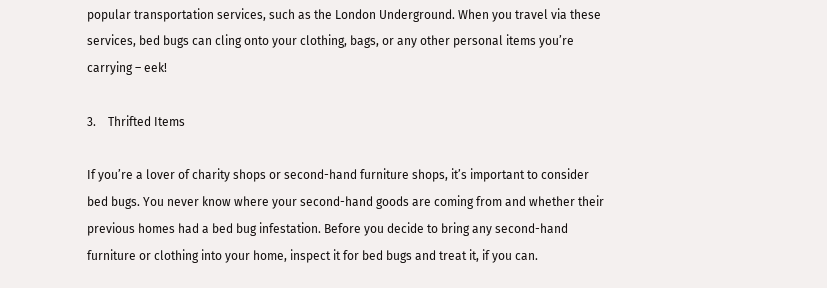popular transportation services, such as the London Underground. When you travel via these services, bed bugs can cling onto your clothing, bags, or any other personal items you’re carrying – eek!

3.    Thrifted Items

If you’re a lover of charity shops or second-hand furniture shops, it’s important to consider bed bugs. You never know where your second-hand goods are coming from and whether their previous homes had a bed bug infestation. Before you decide to bring any second-hand furniture or clothing into your home, inspect it for bed bugs and treat it, if you can.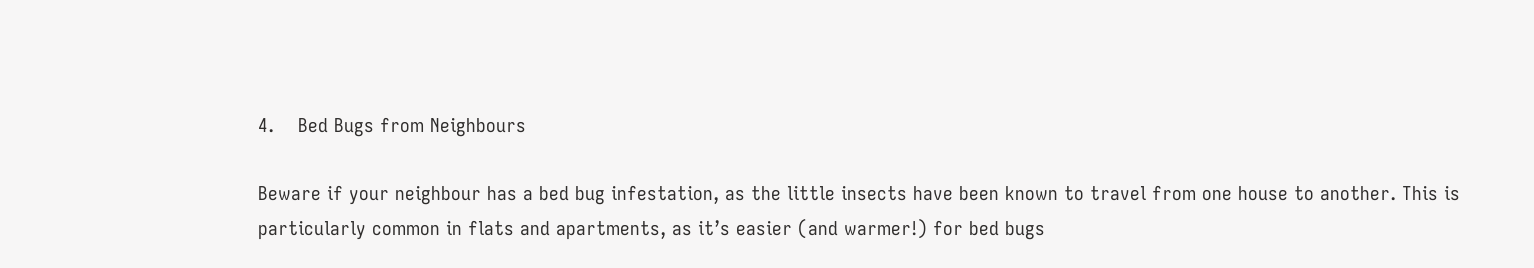4.    Bed Bugs from Neighbours

Beware if your neighbour has a bed bug infestation, as the little insects have been known to travel from one house to another. This is particularly common in flats and apartments, as it’s easier (and warmer!) for bed bugs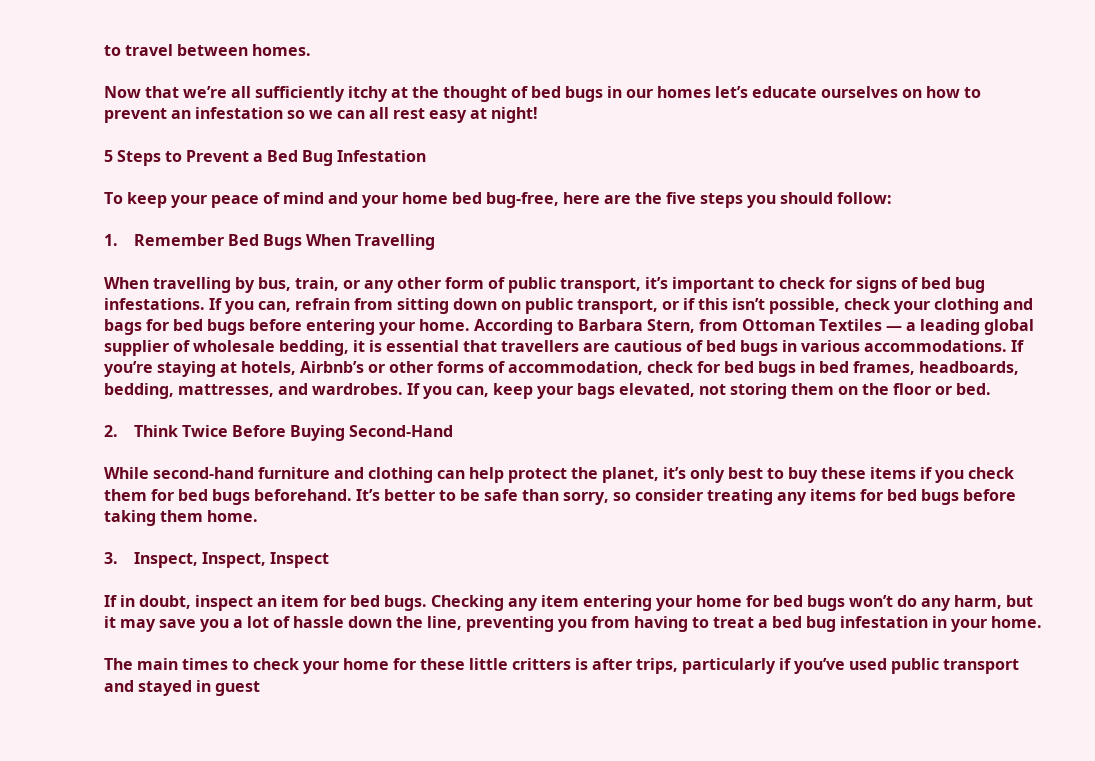to travel between homes.

Now that we’re all sufficiently itchy at the thought of bed bugs in our homes let’s educate ourselves on how to prevent an infestation so we can all rest easy at night!

5 Steps to Prevent a Bed Bug Infestation

To keep your peace of mind and your home bed bug-free, here are the five steps you should follow:

1.    Remember Bed Bugs When Travelling

When travelling by bus, train, or any other form of public transport, it’s important to check for signs of bed bug infestations. If you can, refrain from sitting down on public transport, or if this isn’t possible, check your clothing and bags for bed bugs before entering your home. According to Barbara Stern, from Ottoman Textiles — a leading global supplier of wholesale bedding, it is essential that travellers are cautious of bed bugs in various accommodations. If you’re staying at hotels, Airbnb’s or other forms of accommodation, check for bed bugs in bed frames, headboards, bedding, mattresses, and wardrobes. If you can, keep your bags elevated, not storing them on the floor or bed.

2.    Think Twice Before Buying Second-Hand

While second-hand furniture and clothing can help protect the planet, it’s only best to buy these items if you check them for bed bugs beforehand. It’s better to be safe than sorry, so consider treating any items for bed bugs before taking them home.

3.    Inspect, Inspect, Inspect

If in doubt, inspect an item for bed bugs. Checking any item entering your home for bed bugs won’t do any harm, but it may save you a lot of hassle down the line, preventing you from having to treat a bed bug infestation in your home.

The main times to check your home for these little critters is after trips, particularly if you’ve used public transport and stayed in guest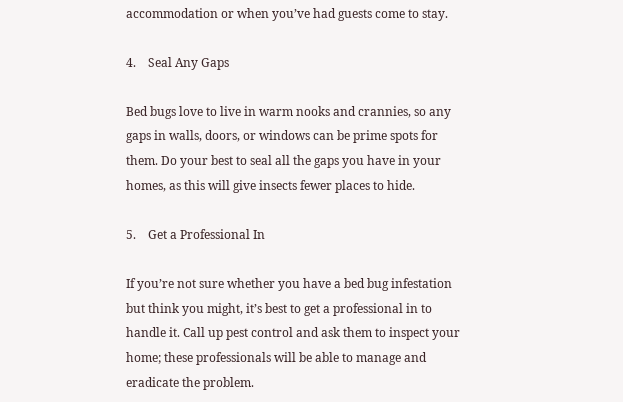accommodation or when you’ve had guests come to stay.

4.    Seal Any Gaps

Bed bugs love to live in warm nooks and crannies, so any gaps in walls, doors, or windows can be prime spots for them. Do your best to seal all the gaps you have in your homes, as this will give insects fewer places to hide.

5.    Get a Professional In

If you’re not sure whether you have a bed bug infestation but think you might, it’s best to get a professional in to handle it. Call up pest control and ask them to inspect your home; these professionals will be able to manage and eradicate the problem.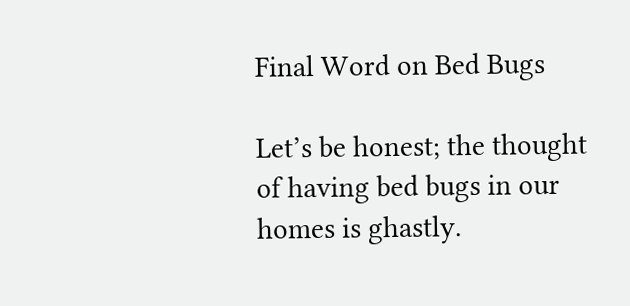Final Word on Bed Bugs

Let’s be honest; the thought of having bed bugs in our homes is ghastly.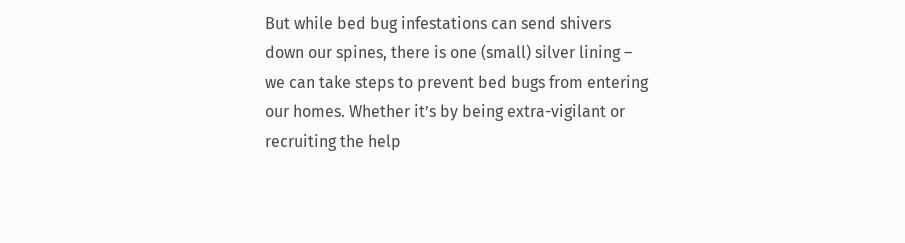But while bed bug infestations can send shivers down our spines, there is one (small) silver lining – we can take steps to prevent bed bugs from entering our homes. Whether it’s by being extra-vigilant or recruiting the help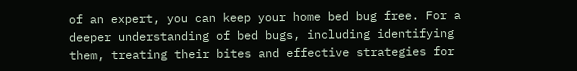of an expert, you can keep your home bed bug free. For a deeper understanding of bed bugs, including identifying them, treating their bites and effective strategies for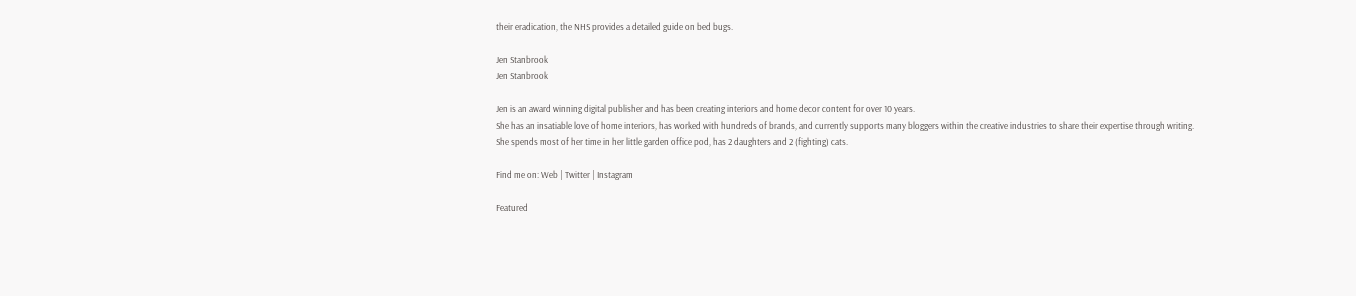their eradication, the NHS provides a detailed guide on bed bugs.

Jen Stanbrook
Jen Stanbrook

Jen is an award winning digital publisher and has been creating interiors and home decor content for over 10 years.
She has an insatiable love of home interiors, has worked with hundreds of brands, and currently supports many bloggers within the creative industries to share their expertise through writing.
She spends most of her time in her little garden office pod, has 2 daughters and 2 (fighting) cats.

Find me on: Web | Twitter | Instagram

Featured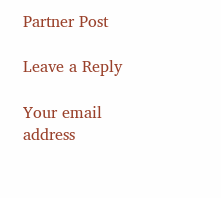Partner Post

Leave a Reply

Your email address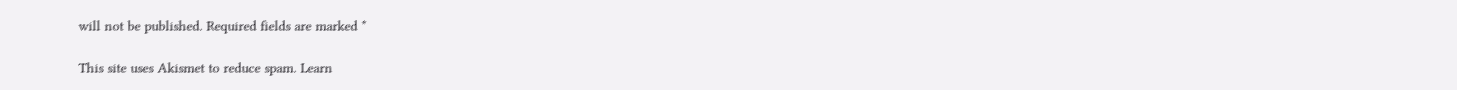will not be published. Required fields are marked *

This site uses Akismet to reduce spam. Learn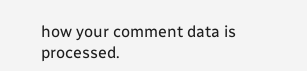how your comment data is processed.